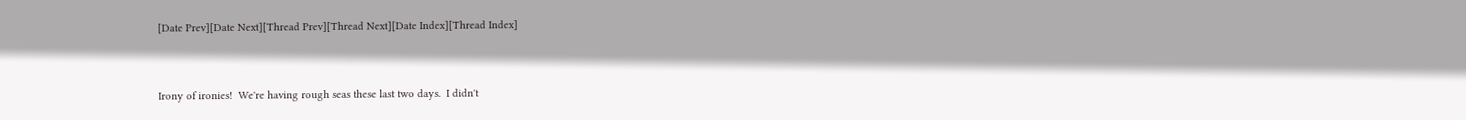[Date Prev][Date Next][Thread Prev][Thread Next][Date Index][Thread Index]


Irony of ironies!  We're having rough seas these last two days.  I didn't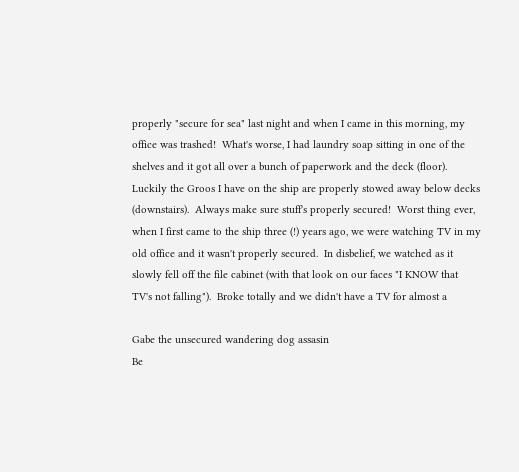properly "secure for sea" last night and when I came in this morning, my
office was trashed!  What's worse, I had laundry soap sitting in one of the
shelves and it got all over a bunch of paperwork and the deck (floor).
Luckily the Groos I have on the ship are properly stowed away below decks
(downstairs).  Always make sure stuff's properly secured!  Worst thing ever,
when I first came to the ship three (!) years ago, we were watching TV in my
old office and it wasn't properly secured.  In disbelief, we watched as it
slowly fell off the file cabinet (with that look on our faces "I KNOW that
TV's not falling").  Broke totally and we didn't have a TV for almost a

Gabe the unsecured wandering dog assasin
Be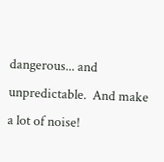dangerous... and unpredictable.  And make a lot of noise!